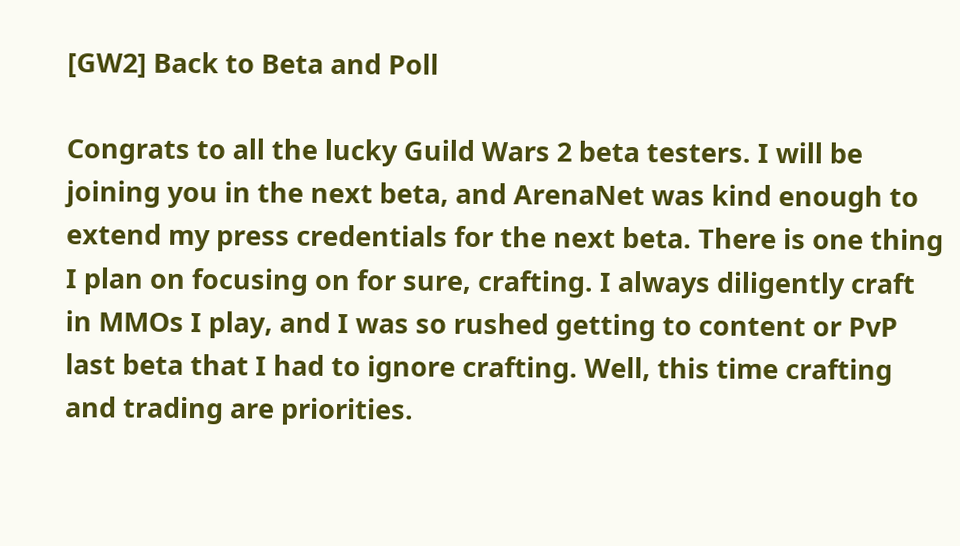[GW2] Back to Beta and Poll

Congrats to all the lucky Guild Wars 2 beta testers. I will be joining you in the next beta, and ArenaNet was kind enough to extend my press credentials for the next beta. There is one thing I plan on focusing on for sure, crafting. I always diligently craft in MMOs I play, and I was so rushed getting to content or PvP last beta that I had to ignore crafting. Well, this time crafting and trading are priorities.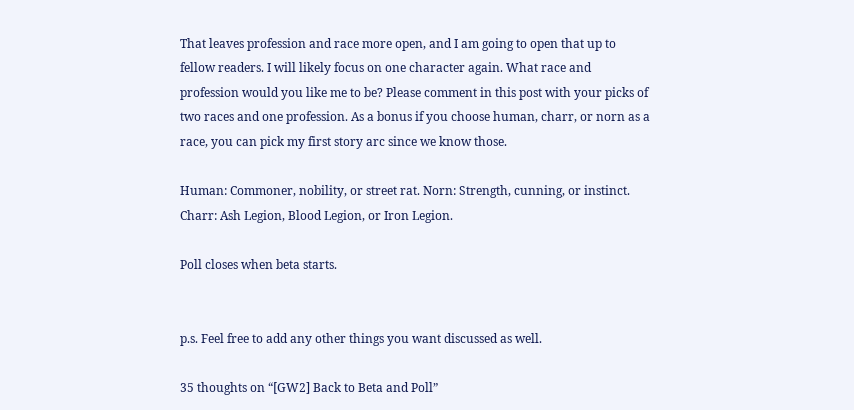That leaves profession and race more open, and I am going to open that up to fellow readers. I will likely focus on one character again. What race and profession would you like me to be? Please comment in this post with your picks of two races and one profession. As a bonus if you choose human, charr, or norn as a race, you can pick my first story arc since we know those.

Human: Commoner, nobility, or street rat. Norn: Strength, cunning, or instinct. Charr: Ash Legion, Blood Legion, or Iron Legion.

Poll closes when beta starts.


p.s. Feel free to add any other things you want discussed as well.

35 thoughts on “[GW2] Back to Beta and Poll”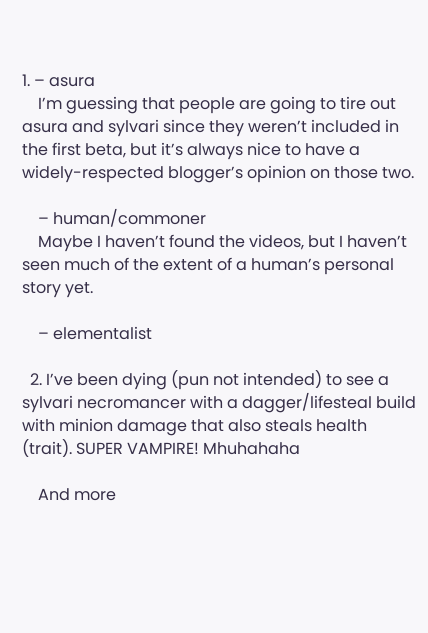1. – asura
    I’m guessing that people are going to tire out asura and sylvari since they weren’t included in the first beta, but it’s always nice to have a widely-respected blogger’s opinion on those two.

    – human/commoner
    Maybe I haven’t found the videos, but I haven’t seen much of the extent of a human’s personal story yet.

    – elementalist

  2. I’ve been dying (pun not intended) to see a sylvari necromancer with a dagger/lifesteal build with minion damage that also steals health (trait). SUPER VAMPIRE! Mhuhahaha

    And more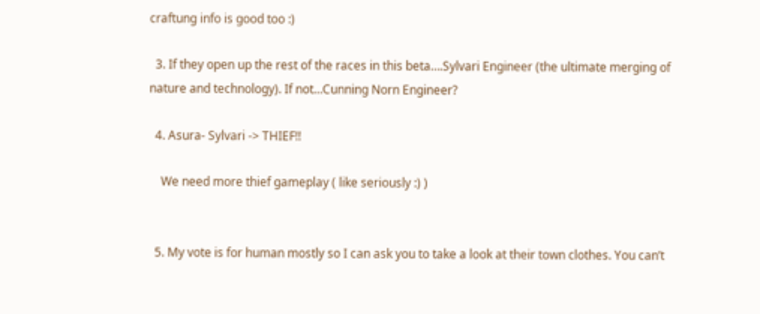craftung info is good too :)

  3. If they open up the rest of the races in this beta….Sylvari Engineer (the ultimate merging of nature and technology). If not…Cunning Norn Engineer?

  4. Asura- Sylvari -> THIEF!!

    We need more thief gameplay ( like seriously :) )


  5. My vote is for human mostly so I can ask you to take a look at their town clothes. You can’t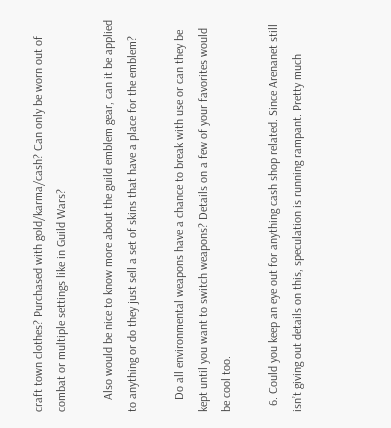craft town clothes? Purchased with gold/karma/cash? Can only be worn out of combat or multiple settings like in Guild Wars?

    Also would be nice to know more about the guild emblem gear, can it be applied to anything or do they just sell a set of skins that have a place for the emblem?

    Do all environmental weapons have a chance to break with use or can they be kept until you want to switch weapons? Details on a few of your favorites would be cool too.

  6. Could you keep an eye out for anything cash shop related. Since Arenanet still isn’t giving out details on this, speculation is running rampant. Pretty much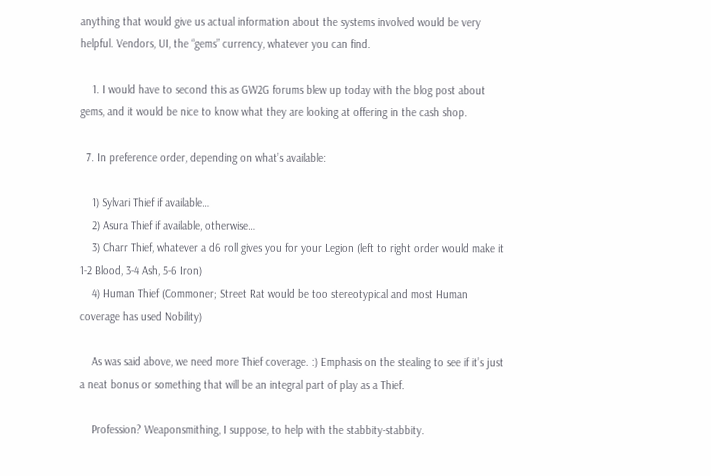anything that would give us actual information about the systems involved would be very helpful. Vendors, UI, the “gems” currency, whatever you can find.

    1. I would have to second this as GW2G forums blew up today with the blog post about gems, and it would be nice to know what they are looking at offering in the cash shop.

  7. In preference order, depending on what’s available:

    1) Sylvari Thief if available…
    2) Asura Thief if available, otherwise…
    3) Charr Thief, whatever a d6 roll gives you for your Legion (left to right order would make it 1-2 Blood, 3-4 Ash, 5-6 Iron)
    4) Human Thief (Commoner; Street Rat would be too stereotypical and most Human coverage has used Nobility)

    As was said above, we need more Thief coverage. :) Emphasis on the stealing to see if it’s just a neat bonus or something that will be an integral part of play as a Thief.

    Profession? Weaponsmithing, I suppose, to help with the stabbity-stabbity.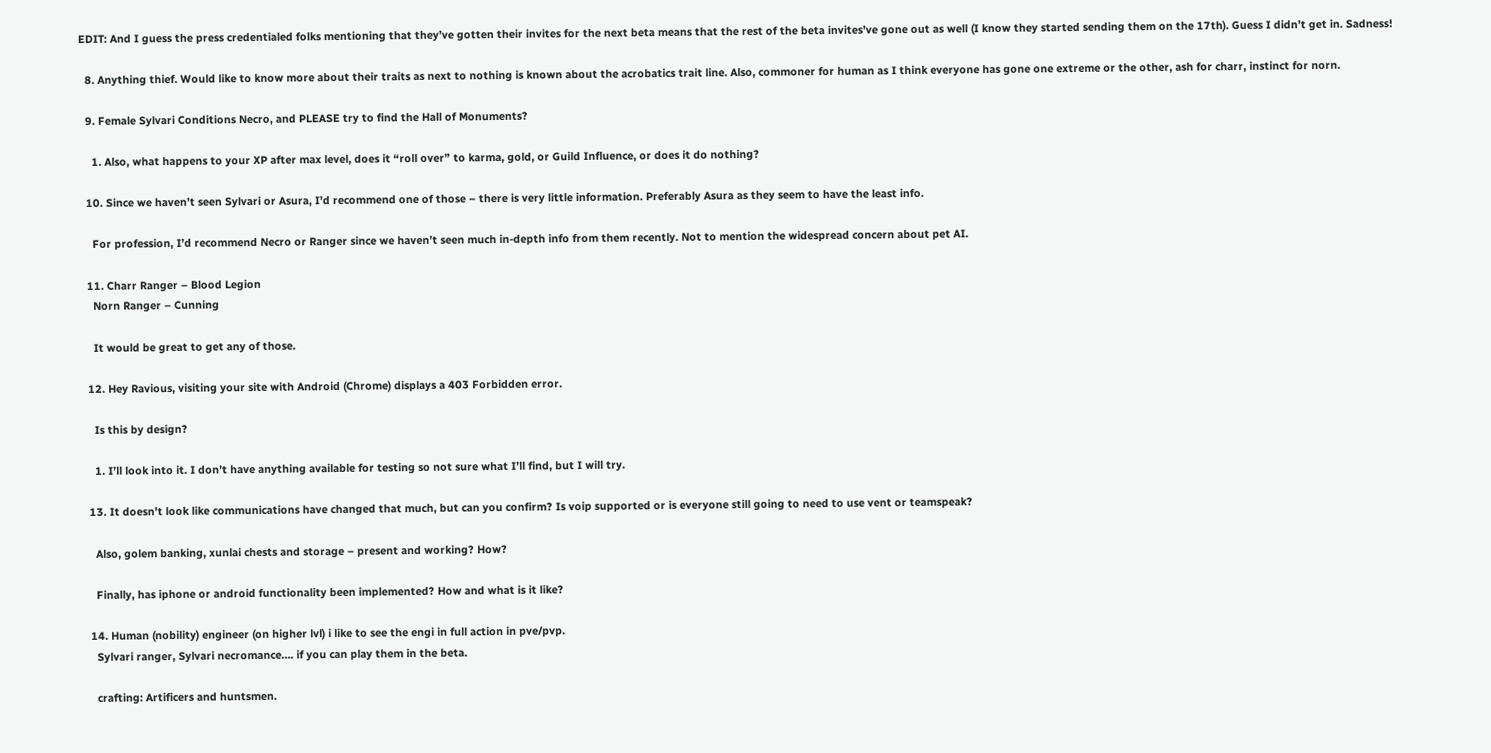EDIT: And I guess the press credentialed folks mentioning that they’ve gotten their invites for the next beta means that the rest of the beta invites’ve gone out as well (I know they started sending them on the 17th). Guess I didn’t get in. Sadness!

  8. Anything thief. Would like to know more about their traits as next to nothing is known about the acrobatics trait line. Also, commoner for human as I think everyone has gone one extreme or the other, ash for charr, instinct for norn.

  9. Female Sylvari Conditions Necro, and PLEASE try to find the Hall of Monuments?

    1. Also, what happens to your XP after max level, does it “roll over” to karma, gold, or Guild Influence, or does it do nothing?

  10. Since we haven’t seen Sylvari or Asura, I’d recommend one of those – there is very little information. Preferably Asura as they seem to have the least info.

    For profession, I’d recommend Necro or Ranger since we haven’t seen much in-depth info from them recently. Not to mention the widespread concern about pet AI.

  11. Charr Ranger – Blood Legion
    Norn Ranger – Cunning

    It would be great to get any of those.

  12. Hey Ravious, visiting your site with Android (Chrome) displays a 403 Forbidden error.

    Is this by design?

    1. I’ll look into it. I don’t have anything available for testing so not sure what I’ll find, but I will try.

  13. It doesn’t look like communications have changed that much, but can you confirm? Is voip supported or is everyone still going to need to use vent or teamspeak?

    Also, golem banking, xunlai chests and storage – present and working? How?

    Finally, has iphone or android functionality been implemented? How and what is it like?

  14. Human (nobility) engineer (on higher lvl) i like to see the engi in full action in pve/pvp.
    Sylvari ranger, Sylvari necromance…. if you can play them in the beta.

    crafting: Artificers and huntsmen.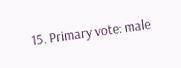15. Primary vote: male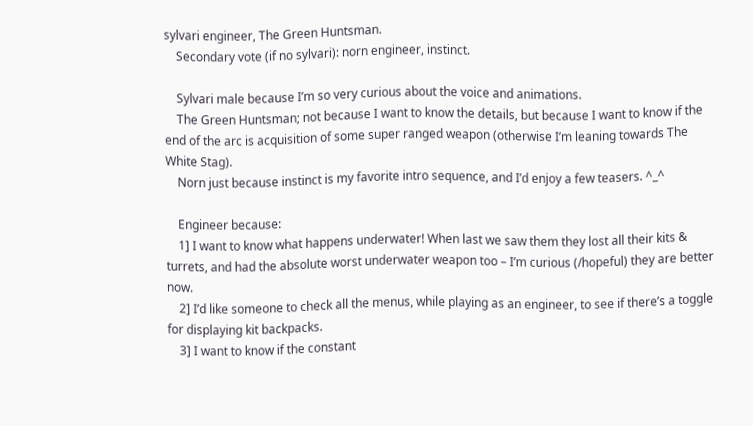sylvari engineer, The Green Huntsman.
    Secondary vote (if no sylvari): norn engineer, instinct.

    Sylvari male because I’m so very curious about the voice and animations.
    The Green Huntsman; not because I want to know the details, but because I want to know if the end of the arc is acquisition of some super ranged weapon (otherwise I’m leaning towards The White Stag).
    Norn just because instinct is my favorite intro sequence, and I’d enjoy a few teasers. ^_^

    Engineer because:
    1] I want to know what happens underwater! When last we saw them they lost all their kits & turrets, and had the absolute worst underwater weapon too – I’m curious (/hopeful) they are better now.
    2] I’d like someone to check all the menus, while playing as an engineer, to see if there’s a toggle for displaying kit backpacks.
    3] I want to know if the constant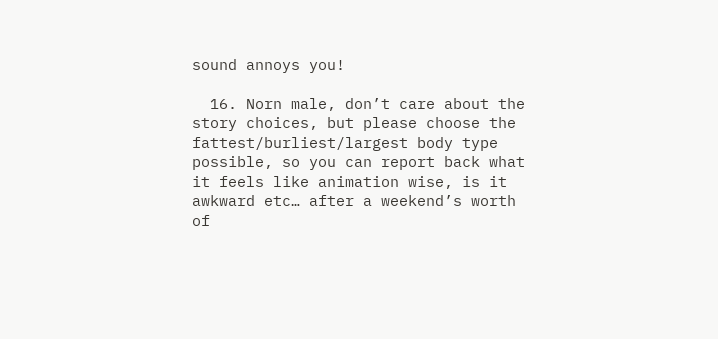sound annoys you!

  16. Norn male, don’t care about the story choices, but please choose the fattest/burliest/largest body type possible, so you can report back what it feels like animation wise, is it awkward etc… after a weekend’s worth of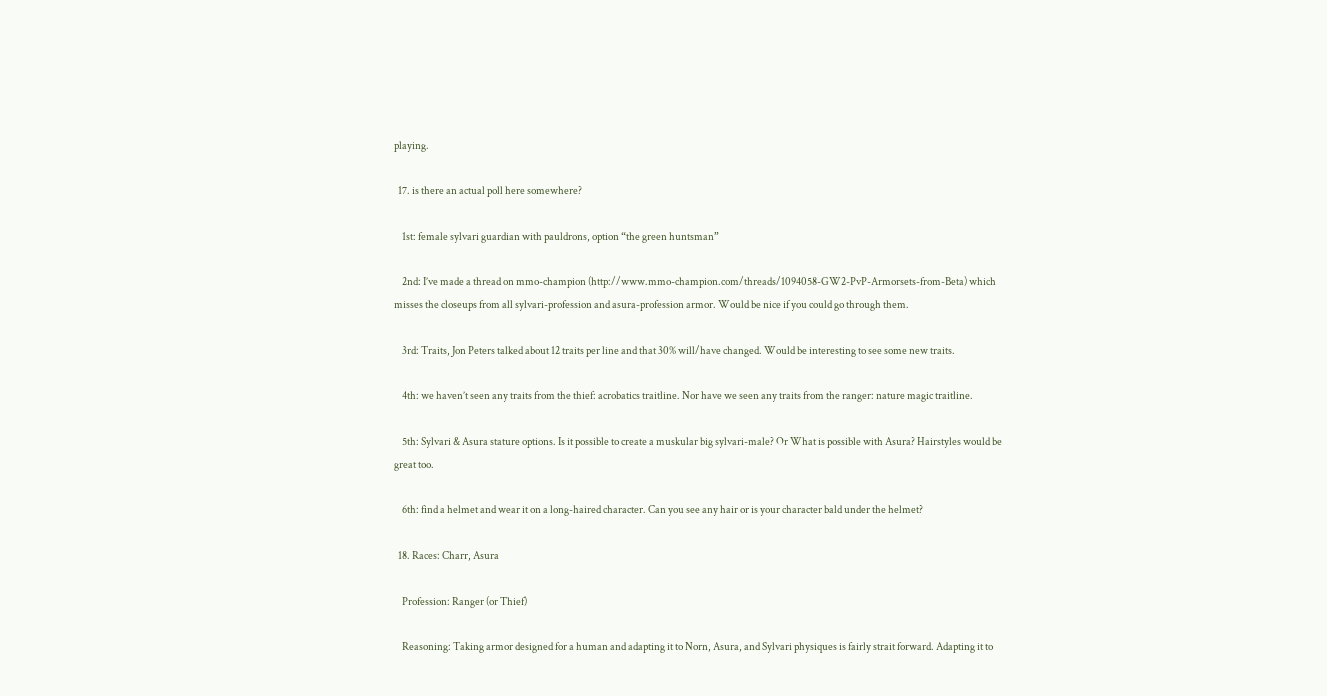playing.

  17. is there an actual poll here somewhere?

    1st: female sylvari guardian with pauldrons, option “the green huntsman”

    2nd: I’ve made a thread on mmo-champion (http://www.mmo-champion.com/threads/1094058-GW2-PvP-Armorsets-from-Beta) which misses the closeups from all sylvari-profession and asura-profession armor. Would be nice if you could go through them.

    3rd: Traits, Jon Peters talked about 12 traits per line and that 30% will/have changed. Would be interesting to see some new traits.

    4th: we haven’t seen any traits from the thief: acrobatics traitline. Nor have we seen any traits from the ranger: nature magic traitline.

    5th: Sylvari & Asura stature options. Is it possible to create a muskular big sylvari-male? Or What is possible with Asura? Hairstyles would be great too.

    6th: find a helmet and wear it on a long-haired character. Can you see any hair or is your character bald under the helmet?

  18. Races: Charr, Asura

    Profession: Ranger (or Thief)

    Reasoning: Taking armor designed for a human and adapting it to Norn, Asura, and Sylvari physiques is fairly strait forward. Adapting it to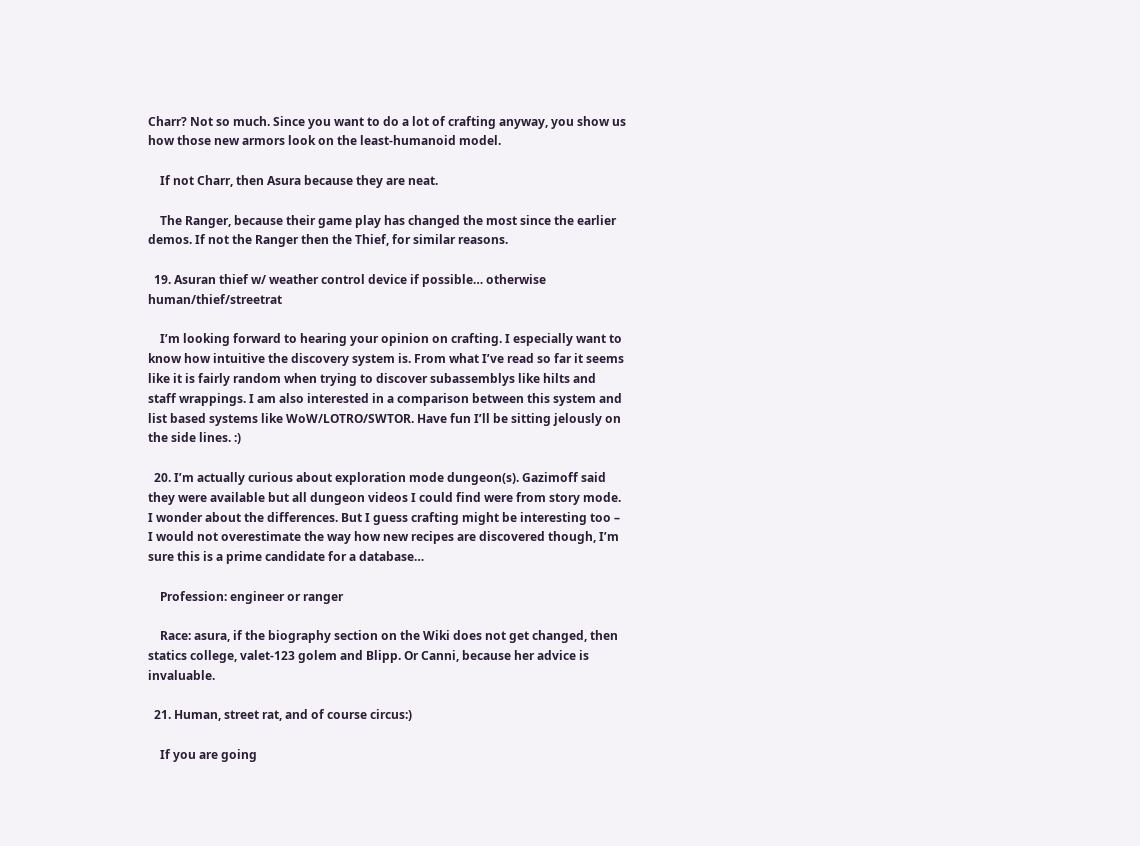Charr? Not so much. Since you want to do a lot of crafting anyway, you show us how those new armors look on the least-humanoid model.

    If not Charr, then Asura because they are neat.

    The Ranger, because their game play has changed the most since the earlier demos. If not the Ranger then the Thief, for similar reasons.

  19. Asuran thief w/ weather control device if possible… otherwise human/thief/streetrat

    I’m looking forward to hearing your opinion on crafting. I especially want to know how intuitive the discovery system is. From what I’ve read so far it seems like it is fairly random when trying to discover subassemblys like hilts and staff wrappings. I am also interested in a comparison between this system and list based systems like WoW/LOTRO/SWTOR. Have fun I’ll be sitting jelously on the side lines. :)

  20. I’m actually curious about exploration mode dungeon(s). Gazimoff said they were available but all dungeon videos I could find were from story mode. I wonder about the differences. But I guess crafting might be interesting too – I would not overestimate the way how new recipes are discovered though, I’m sure this is a prime candidate for a database…

    Profession: engineer or ranger

    Race: asura, if the biography section on the Wiki does not get changed, then statics college, valet-123 golem and Blipp. Or Canni, because her advice is invaluable.

  21. Human, street rat, and of course circus:)

    If you are going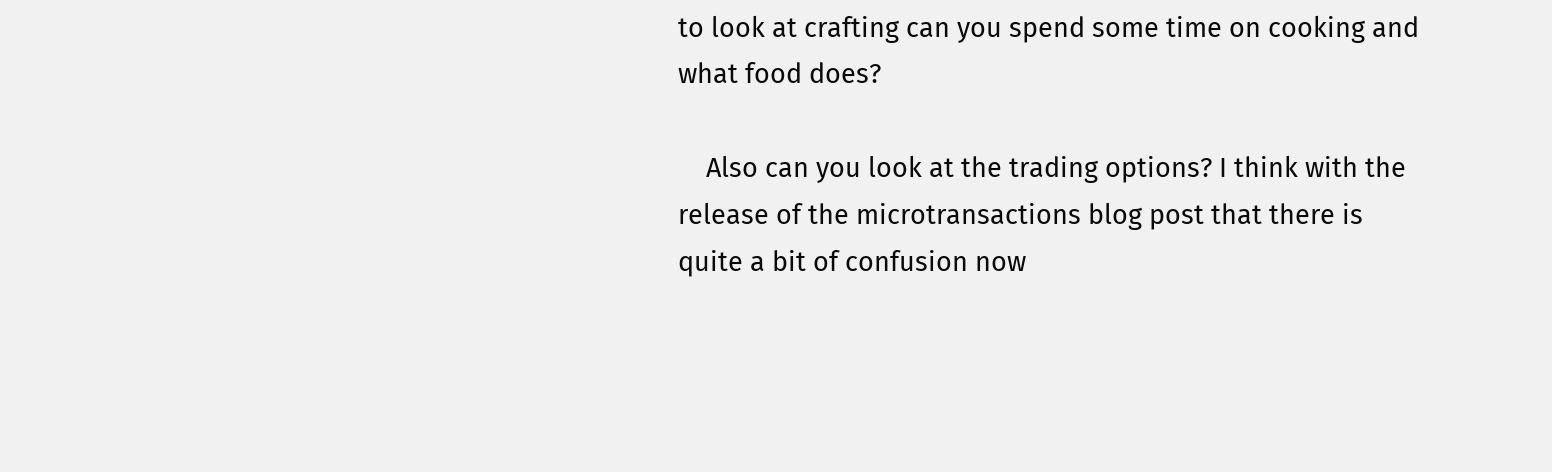to look at crafting can you spend some time on cooking and what food does?

    Also can you look at the trading options? I think with the release of the microtransactions blog post that there is quite a bit of confusion now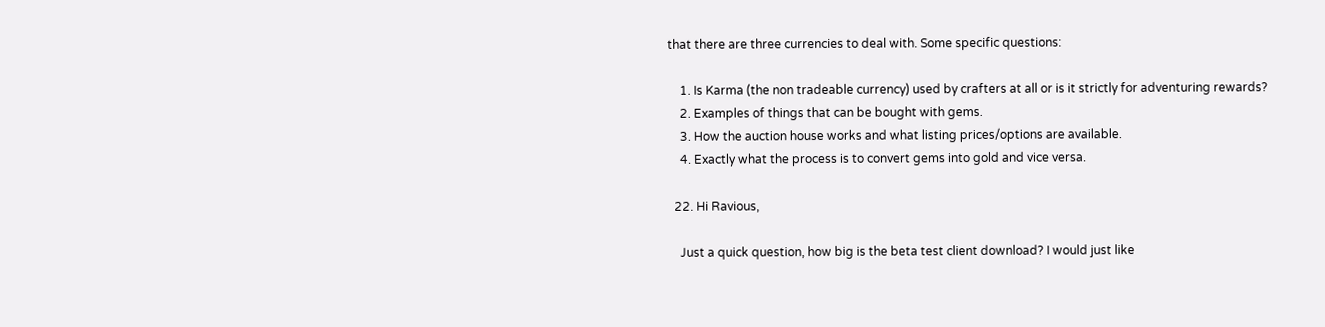that there are three currencies to deal with. Some specific questions:

    1. Is Karma (the non tradeable currency) used by crafters at all or is it strictly for adventuring rewards?
    2. Examples of things that can be bought with gems.
    3. How the auction house works and what listing prices/options are available.
    4. Exactly what the process is to convert gems into gold and vice versa.

  22. Hi Ravious,

    Just a quick question, how big is the beta test client download? I would just like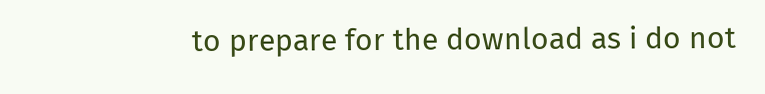to prepare for the download as i do not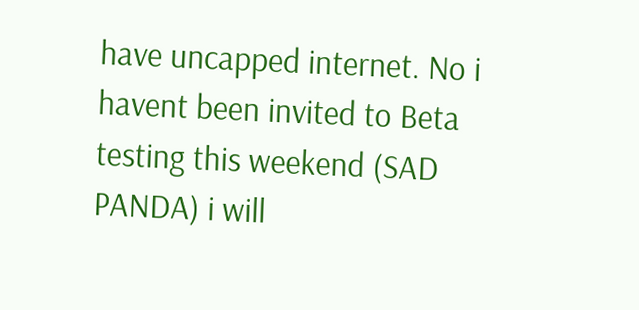have uncapped internet. No i havent been invited to Beta testing this weekend (SAD PANDA) i will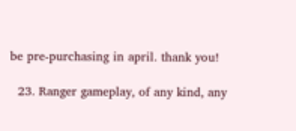be pre-purchasing in april. thank you!

  23. Ranger gameplay, of any kind, any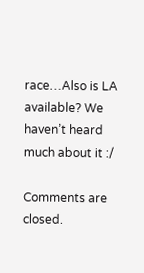race…Also is LA available? We haven’t heard much about it :/

Comments are closed.